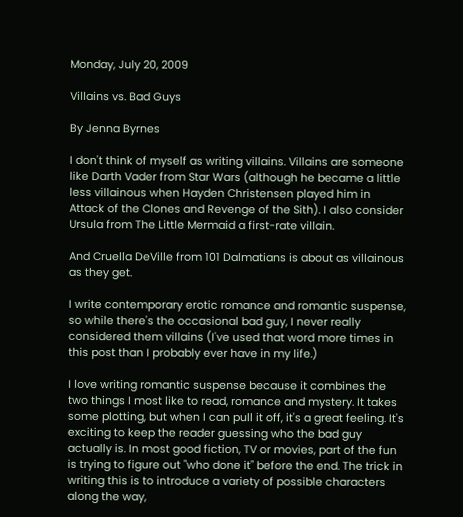Monday, July 20, 2009

Villains vs. Bad Guys

By Jenna Byrnes

I don't think of myself as writing villains. Villains are someone like Darth Vader from Star Wars (although he became a little less villainous when Hayden Christensen played him in Attack of the Clones and Revenge of the Sith). I also consider Ursula from The Little Mermaid a first-rate villain.

And Cruella DeVille from 101 Dalmatians is about as villainous as they get.

I write contemporary erotic romance and romantic suspense, so while there's the occasional bad guy, I never really considered them villains (I've used that word more times in this post than I probably ever have in my life.)

I love writing romantic suspense because it combines the two things I most like to read, romance and mystery. It takes some plotting, but when I can pull it off, it's a great feeling. It's exciting to keep the reader guessing who the bad guy actually is. In most good fiction, TV or movies, part of the fun is trying to figure out "who done it" before the end. The trick in writing this is to introduce a variety of possible characters along the way,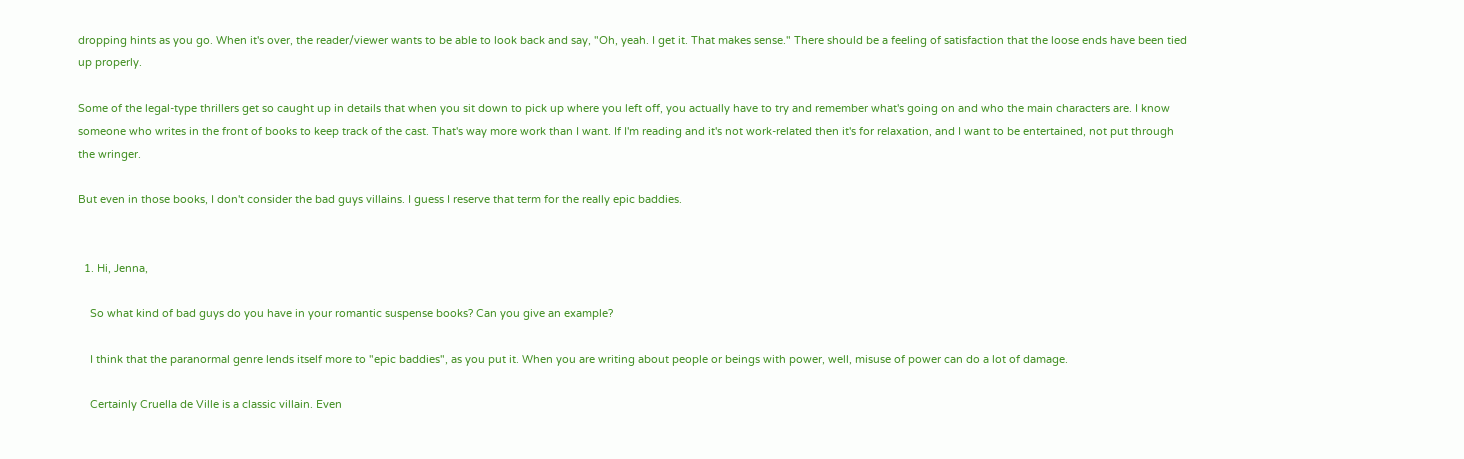dropping hints as you go. When it's over, the reader/viewer wants to be able to look back and say, "Oh, yeah. I get it. That makes sense." There should be a feeling of satisfaction that the loose ends have been tied up properly.

Some of the legal-type thrillers get so caught up in details that when you sit down to pick up where you left off, you actually have to try and remember what's going on and who the main characters are. I know someone who writes in the front of books to keep track of the cast. That's way more work than I want. If I'm reading and it's not work-related then it's for relaxation, and I want to be entertained, not put through the wringer.

But even in those books, I don't consider the bad guys villains. I guess I reserve that term for the really epic baddies.


  1. Hi, Jenna,

    So what kind of bad guys do you have in your romantic suspense books? Can you give an example?

    I think that the paranormal genre lends itself more to "epic baddies", as you put it. When you are writing about people or beings with power, well, misuse of power can do a lot of damage.

    Certainly Cruella de Ville is a classic villain. Even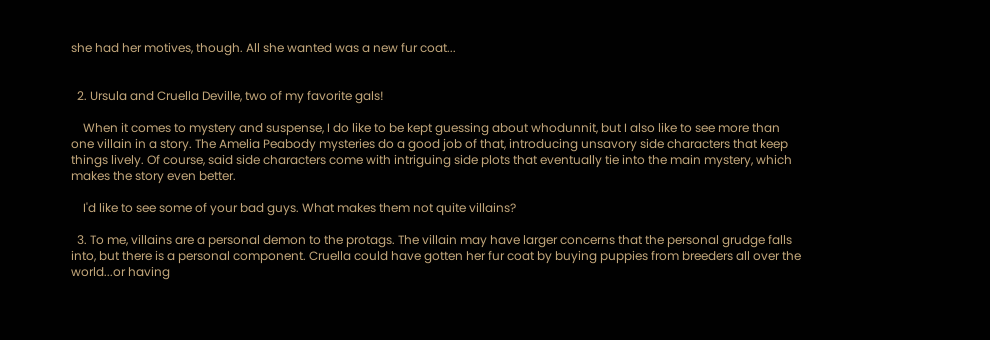she had her motives, though. All she wanted was a new fur coat...


  2. Ursula and Cruella Deville, two of my favorite gals!

    When it comes to mystery and suspense, I do like to be kept guessing about whodunnit, but I also like to see more than one villain in a story. The Amelia Peabody mysteries do a good job of that, introducing unsavory side characters that keep things lively. Of course, said side characters come with intriguing side plots that eventually tie into the main mystery, which makes the story even better.

    I'd like to see some of your bad guys. What makes them not quite villains?

  3. To me, villains are a personal demon to the protags. The villain may have larger concerns that the personal grudge falls into, but there is a personal component. Cruella could have gotten her fur coat by buying puppies from breeders all over the world...or having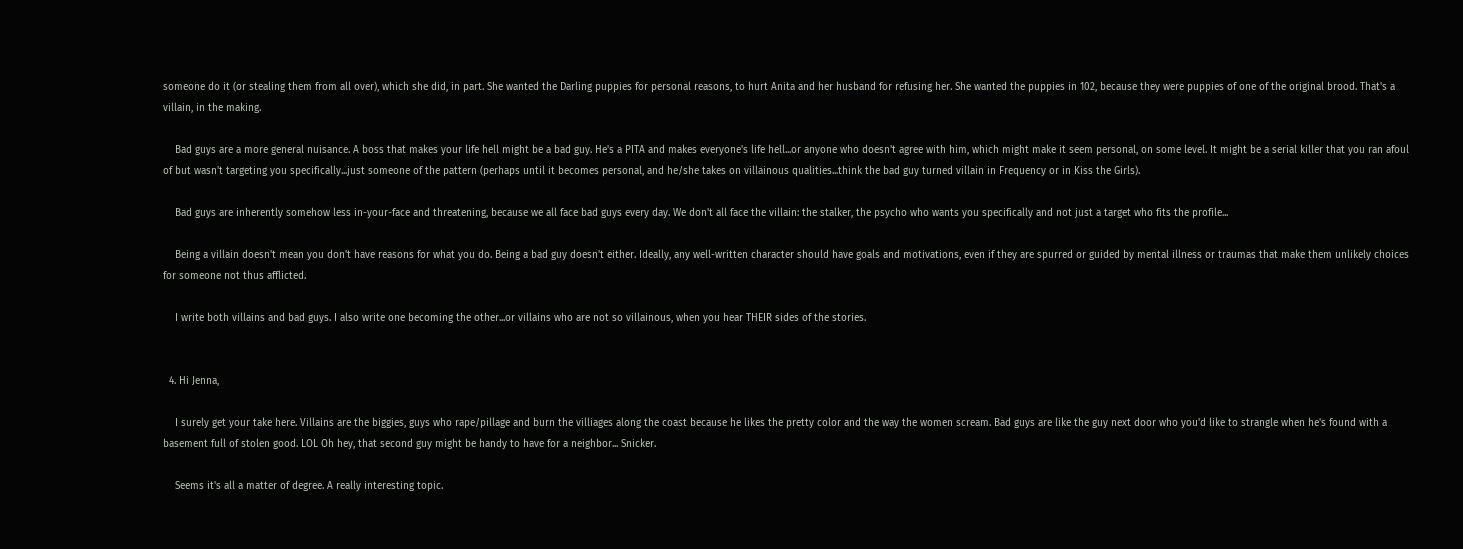someone do it (or stealing them from all over), which she did, in part. She wanted the Darling puppies for personal reasons, to hurt Anita and her husband for refusing her. She wanted the puppies in 102, because they were puppies of one of the original brood. That's a villain, in the making.

    Bad guys are a more general nuisance. A boss that makes your life hell might be a bad guy. He's a PITA and makes everyone's life hell...or anyone who doesn't agree with him, which might make it seem personal, on some level. It might be a serial killer that you ran afoul of but wasn't targeting you specifically...just someone of the pattern (perhaps until it becomes personal, and he/she takes on villainous qualities...think the bad guy turned villain in Frequency or in Kiss the Girls).

    Bad guys are inherently somehow less in-your-face and threatening, because we all face bad guys every day. We don't all face the villain: the stalker, the psycho who wants you specifically and not just a target who fits the profile...

    Being a villain doesn't mean you don't have reasons for what you do. Being a bad guy doesn't either. Ideally, any well-written character should have goals and motivations, even if they are spurred or guided by mental illness or traumas that make them unlikely choices for someone not thus afflicted.

    I write both villains and bad guys. I also write one becoming the other...or villains who are not so villainous, when you hear THEIR sides of the stories.


  4. Hi Jenna,

    I surely get your take here. Villains are the biggies, guys who rape/pillage and burn the villiages along the coast because he likes the pretty color and the way the women scream. Bad guys are like the guy next door who you'd like to strangle when he's found with a basement full of stolen good. LOL Oh hey, that second guy might be handy to have for a neighbor... Snicker.

    Seems it's all a matter of degree. A really interesting topic.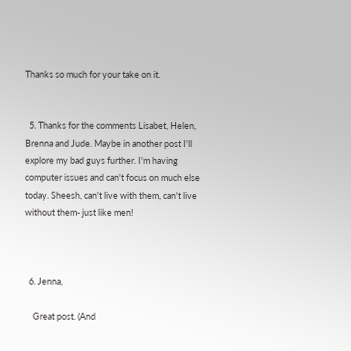Thanks so much for your take on it.


  5. Thanks for the comments Lisabet, Helen, Brenna and Jude. Maybe in another post I'll explore my bad guys further. I'm having computer issues and can't focus on much else today. Sheesh, can't live with them, can't live without them- just like men!



  6. Jenna,

    Great post. (And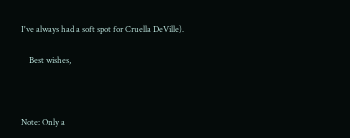I've always had a soft spot for Cruella DeVille).

    Best wishes,



Note: Only a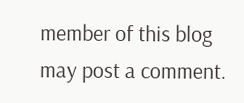member of this blog may post a comment.